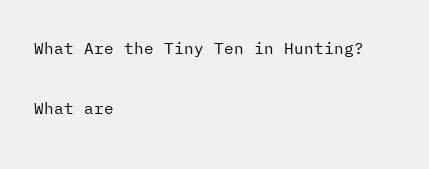What Are the Tiny Ten in Hunting?

What are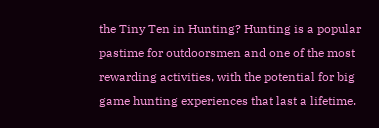the Tiny Ten in Hunting? Hunting is a popular pastime for outdoorsmen and one of the most rewarding activities, with the potential for big game hunting experiences that last a lifetime.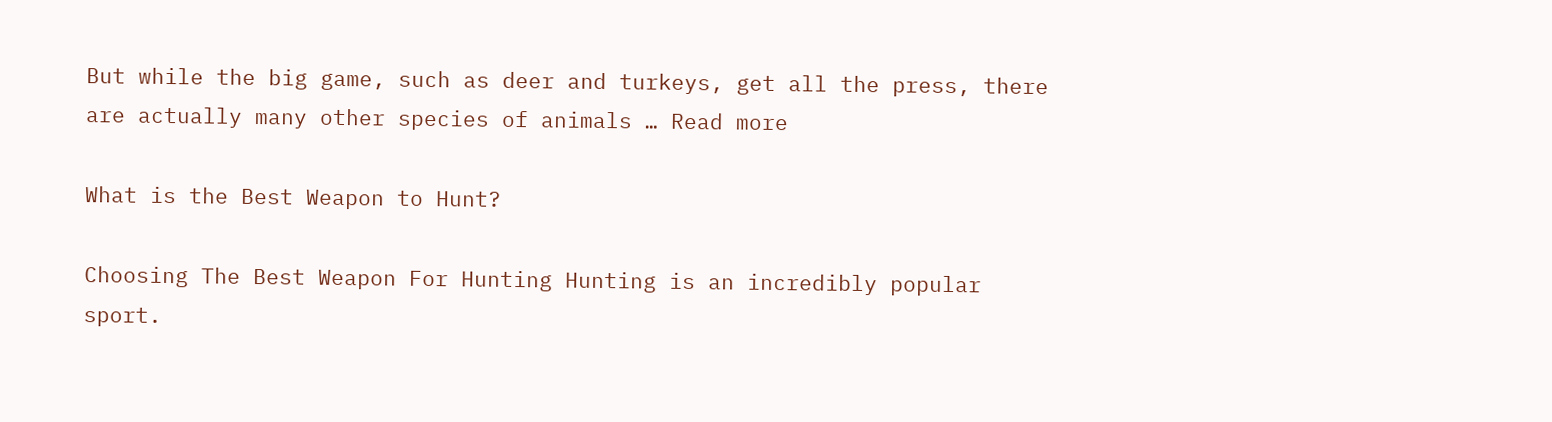But while the big game, such as deer and turkeys, get all the press, there are actually many other species of animals … Read more

What is the Best Weapon to Hunt?

Choosing The Best Weapon For Hunting Hunting is an incredibly popular sport.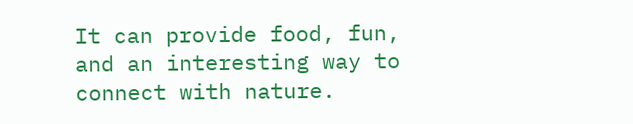It can provide food, fun, and an interesting way to connect with nature.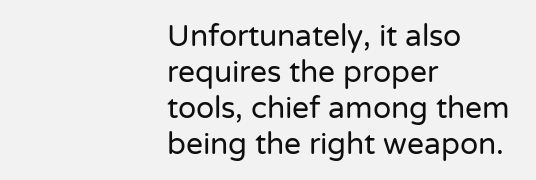Unfortunately, it also requires the proper tools, chief among them being the right weapon.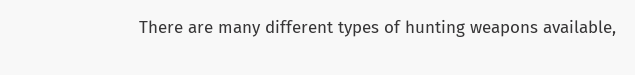There are many different types of hunting weapons available,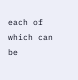each of which can be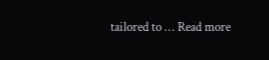tailored to … Read more